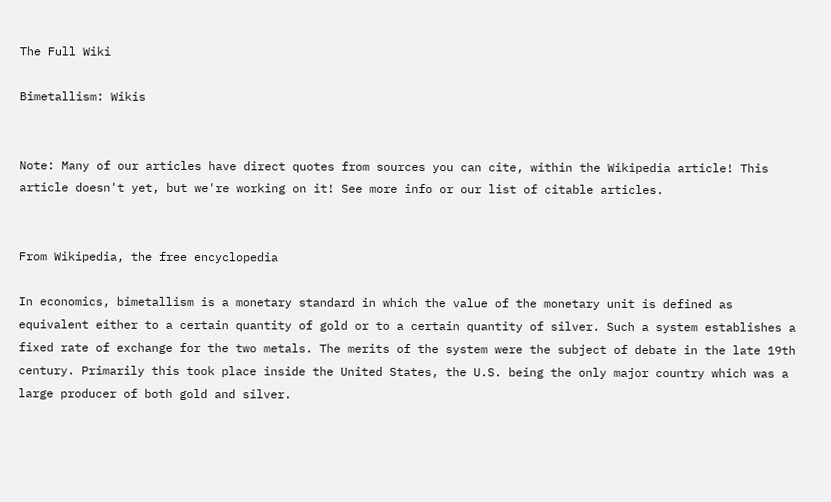The Full Wiki

Bimetallism: Wikis


Note: Many of our articles have direct quotes from sources you can cite, within the Wikipedia article! This article doesn't yet, but we're working on it! See more info or our list of citable articles.


From Wikipedia, the free encyclopedia

In economics, bimetallism is a monetary standard in which the value of the monetary unit is defined as equivalent either to a certain quantity of gold or to a certain quantity of silver. Such a system establishes a fixed rate of exchange for the two metals. The merits of the system were the subject of debate in the late 19th century. Primarily this took place inside the United States, the U.S. being the only major country which was a large producer of both gold and silver.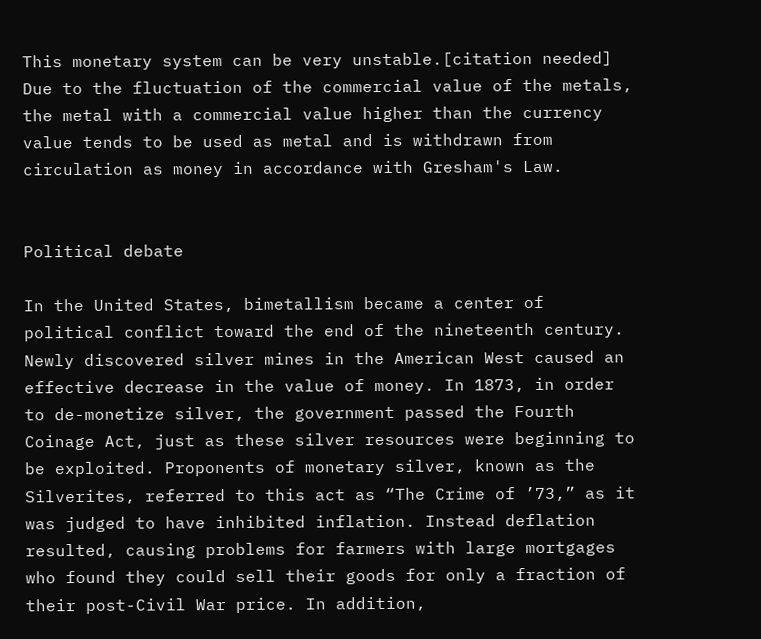This monetary system can be very unstable.[citation needed] Due to the fluctuation of the commercial value of the metals, the metal with a commercial value higher than the currency value tends to be used as metal and is withdrawn from circulation as money in accordance with Gresham's Law.


Political debate

In the United States, bimetallism became a center of political conflict toward the end of the nineteenth century. Newly discovered silver mines in the American West caused an effective decrease in the value of money. In 1873, in order to de-monetize silver, the government passed the Fourth Coinage Act, just as these silver resources were beginning to be exploited. Proponents of monetary silver, known as the Silverites, referred to this act as “The Crime of ’73,” as it was judged to have inhibited inflation. Instead deflation resulted, causing problems for farmers with large mortgages who found they could sell their goods for only a fraction of their post-Civil War price. In addition,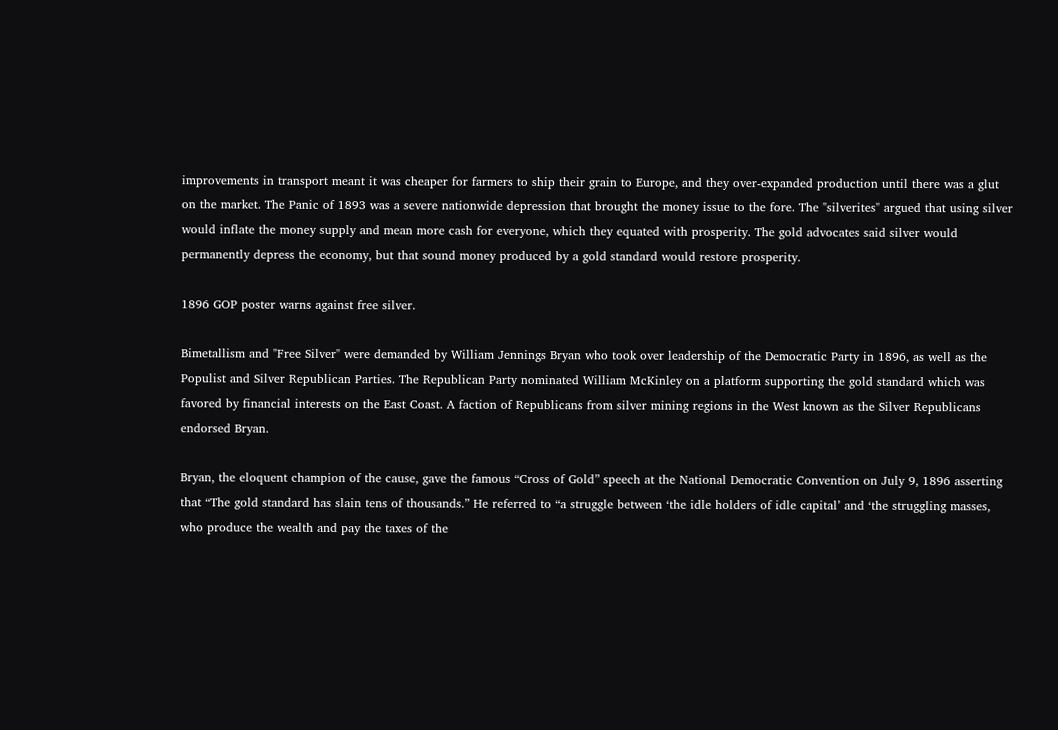improvements in transport meant it was cheaper for farmers to ship their grain to Europe, and they over-expanded production until there was a glut on the market. The Panic of 1893 was a severe nationwide depression that brought the money issue to the fore. The "silverites" argued that using silver would inflate the money supply and mean more cash for everyone, which they equated with prosperity. The gold advocates said silver would permanently depress the economy, but that sound money produced by a gold standard would restore prosperity.

1896 GOP poster warns against free silver.

Bimetallism and "Free Silver" were demanded by William Jennings Bryan who took over leadership of the Democratic Party in 1896, as well as the Populist and Silver Republican Parties. The Republican Party nominated William McKinley on a platform supporting the gold standard which was favored by financial interests on the East Coast. A faction of Republicans from silver mining regions in the West known as the Silver Republicans endorsed Bryan.

Bryan, the eloquent champion of the cause, gave the famous “Cross of Gold” speech at the National Democratic Convention on July 9, 1896 asserting that “The gold standard has slain tens of thousands.” He referred to “a struggle between ‘the idle holders of idle capital’ and ‘the struggling masses, who produce the wealth and pay the taxes of the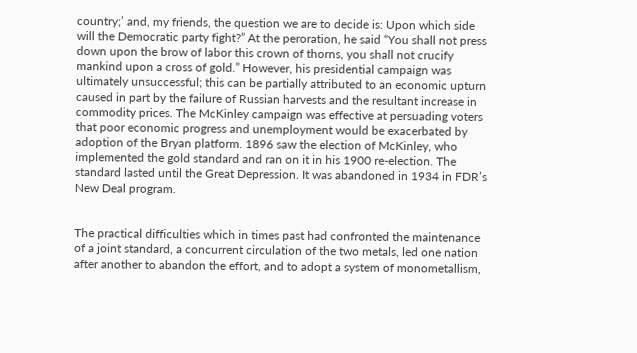country;’ and, my friends, the question we are to decide is: Upon which side will the Democratic party fight?” At the peroration, he said “You shall not press down upon the brow of labor this crown of thorns, you shall not crucify mankind upon a cross of gold.” However, his presidential campaign was ultimately unsuccessful; this can be partially attributed to an economic upturn caused in part by the failure of Russian harvests and the resultant increase in commodity prices. The McKinley campaign was effective at persuading voters that poor economic progress and unemployment would be exacerbated by adoption of the Bryan platform. 1896 saw the election of McKinley, who implemented the gold standard and ran on it in his 1900 re-election. The standard lasted until the Great Depression. It was abandoned in 1934 in FDR’s New Deal program.


The practical difficulties which in times past had confronted the maintenance of a joint standard, a concurrent circulation of the two metals, led one nation after another to abandon the effort, and to adopt a system of monometallism,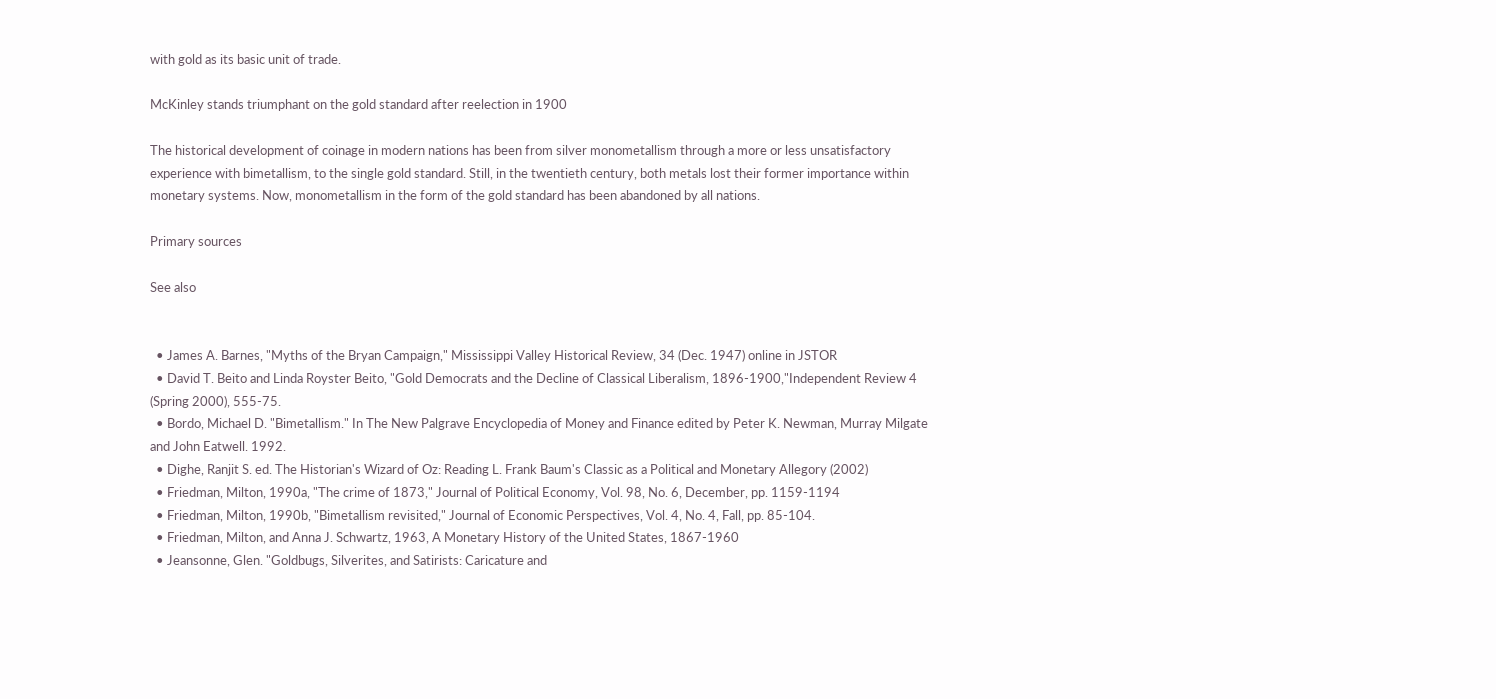with gold as its basic unit of trade.

McKinley stands triumphant on the gold standard after reelection in 1900

The historical development of coinage in modern nations has been from silver monometallism through a more or less unsatisfactory experience with bimetallism, to the single gold standard. Still, in the twentieth century, both metals lost their former importance within monetary systems. Now, monometallism in the form of the gold standard has been abandoned by all nations.

Primary sources

See also


  • James A. Barnes, "Myths of the Bryan Campaign," Mississippi Valley Historical Review, 34 (Dec. 1947) online in JSTOR
  • David T. Beito and Linda Royster Beito, "Gold Democrats and the Decline of Classical Liberalism, 1896-1900,"Independent Review 4 (Spring 2000), 555-75.
  • Bordo, Michael D. "Bimetallism." In The New Palgrave Encyclopedia of Money and Finance edited by Peter K. Newman, Murray Milgate and John Eatwell. 1992.
  • Dighe, Ranjit S. ed. The Historian's Wizard of Oz: Reading L. Frank Baum's Classic as a Political and Monetary Allegory (2002)
  • Friedman, Milton, 1990a, "The crime of 1873," Journal of Political Economy, Vol. 98, No. 6, December, pp. 1159-1194
  • Friedman, Milton, 1990b, "Bimetallism revisited," Journal of Economic Perspectives, Vol. 4, No. 4, Fall, pp. 85-104.
  • Friedman, Milton, and Anna J. Schwartz, 1963, A Monetary History of the United States, 1867-1960
  • Jeansonne, Glen. "Goldbugs, Silverites, and Satirists: Caricature and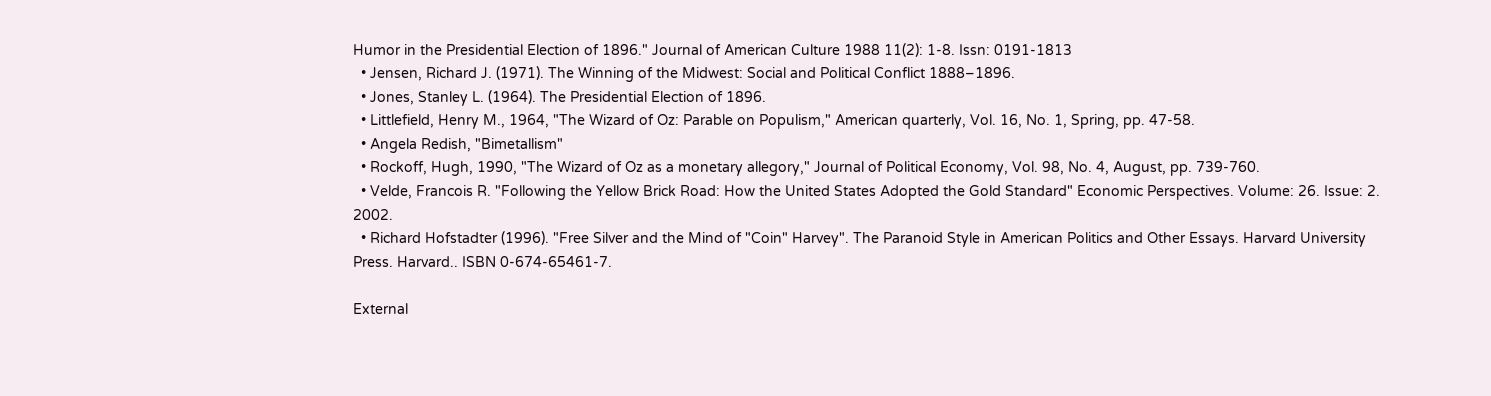Humor in the Presidential Election of 1896." Journal of American Culture 1988 11(2): 1-8. Issn: 0191-1813
  • Jensen, Richard J. (1971). The Winning of the Midwest: Social and Political Conflict 1888–1896.
  • Jones, Stanley L. (1964). The Presidential Election of 1896.
  • Littlefield, Henry M., 1964, "The Wizard of Oz: Parable on Populism," American quarterly, Vol. 16, No. 1, Spring, pp. 47-58.
  • Angela Redish, "Bimetallism"
  • Rockoff, Hugh, 1990, "The Wizard of Oz as a monetary allegory," Journal of Political Economy, Vol. 98, No. 4, August, pp. 739-760.
  • Velde, Francois R. "Following the Yellow Brick Road: How the United States Adopted the Gold Standard" Economic Perspectives. Volume: 26. Issue: 2. 2002.
  • Richard Hofstadter (1996). "Free Silver and the Mind of "Coin" Harvey". The Paranoid Style in American Politics and Other Essays. Harvard University Press. Harvard.. ISBN 0-674-65461-7.

External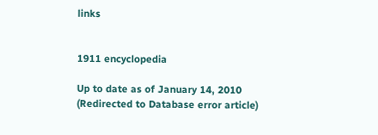links


1911 encyclopedia

Up to date as of January 14, 2010
(Redirected to Database error article)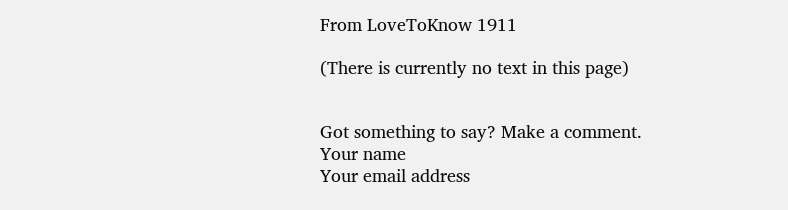From LoveToKnow 1911

(There is currently no text in this page)


Got something to say? Make a comment.
Your name
Your email address